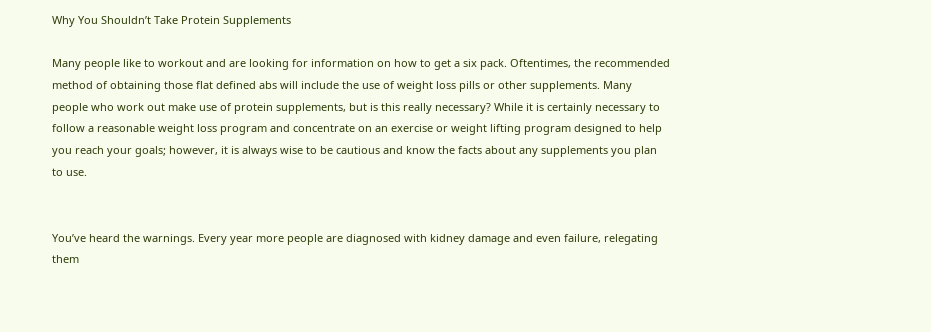Why You Shouldn’t Take Protein Supplements

Many people like to workout and are looking for information on how to get a six pack. Oftentimes, the recommended method of obtaining those flat defined abs will include the use of weight loss pills or other supplements. Many people who work out make use of protein supplements, but is this really necessary? While it is certainly necessary to follow a reasonable weight loss program and concentrate on an exercise or weight lifting program designed to help you reach your goals; however, it is always wise to be cautious and know the facts about any supplements you plan to use.


You’ve heard the warnings. Every year more people are diagnosed with kidney damage and even failure, relegating them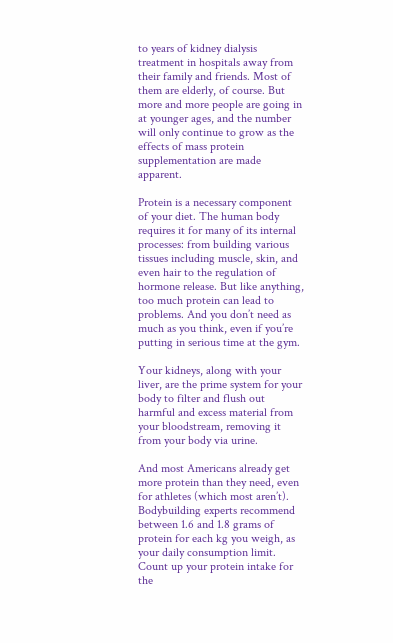to years of kidney dialysis treatment in hospitals away from their family and friends. Most of them are elderly, of course. But more and more people are going in at younger ages, and the number will only continue to grow as the effects of mass protein supplementation are made apparent.

Protein is a necessary component of your diet. The human body requires it for many of its internal processes: from building various tissues including muscle, skin, and even hair to the regulation of hormone release. But like anything, too much protein can lead to problems. And you don’t need as much as you think, even if you’re putting in serious time at the gym.

Your kidneys, along with your liver, are the prime system for your body to filter and flush out harmful and excess material from your bloodstream, removing it from your body via urine.

And most Americans already get more protein than they need, even for athletes (which most aren’t). Bodybuilding experts recommend between 1.6 and 1.8 grams of protein for each kg you weigh, as your daily consumption limit. Count up your protein intake for the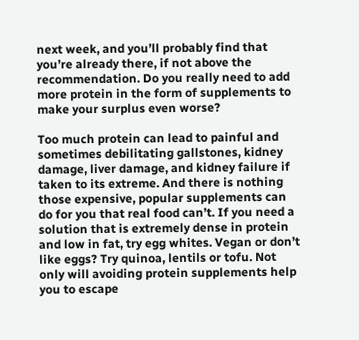next week, and you’ll probably find that you’re already there, if not above the recommendation. Do you really need to add more protein in the form of supplements to make your surplus even worse?

Too much protein can lead to painful and sometimes debilitating gallstones, kidney damage, liver damage, and kidney failure if taken to its extreme. And there is nothing those expensive, popular supplements can do for you that real food can’t. If you need a solution that is extremely dense in protein and low in fat, try egg whites. Vegan or don’t like eggs? Try quinoa, lentils or tofu. Not only will avoiding protein supplements help you to escape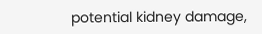potential kidney damage,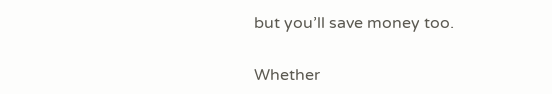but you’ll save money too.


Whether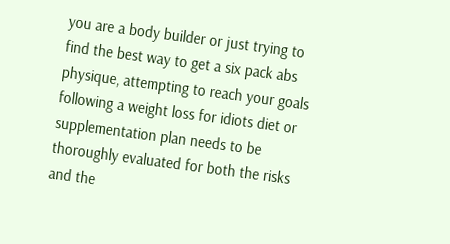you are a body builder or just trying to find the best way to get a six pack abs physique, attempting to reach your goals following a weight loss for idiots diet or supplementation plan needs to be thoroughly evaluated for both the risks and the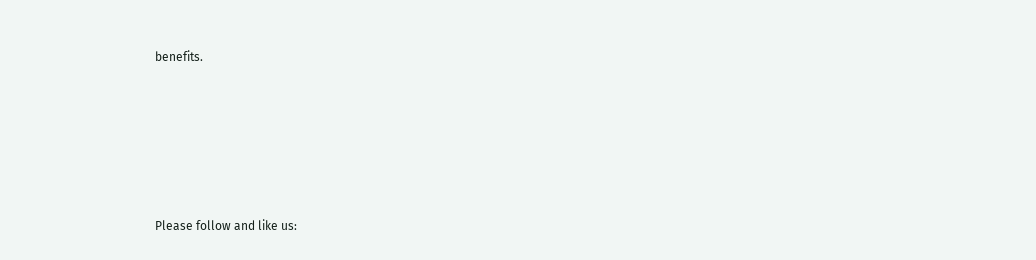benefits.







Please follow and like us: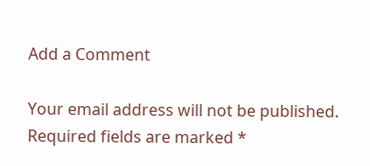Add a Comment

Your email address will not be published. Required fields are marked *